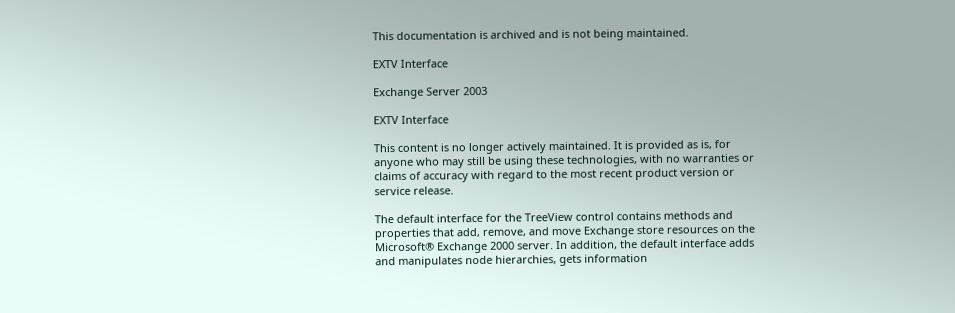This documentation is archived and is not being maintained.

EXTV Interface

Exchange Server 2003

EXTV Interface

This content is no longer actively maintained. It is provided as is, for anyone who may still be using these technologies, with no warranties or claims of accuracy with regard to the most recent product version or service release.

The default interface for the TreeView control contains methods and properties that add, remove, and move Exchange store resources on the Microsoft® Exchange 2000 server. In addition, the default interface adds and manipulates node hierarchies, gets information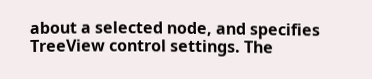about a selected node, and specifies TreeView control settings. The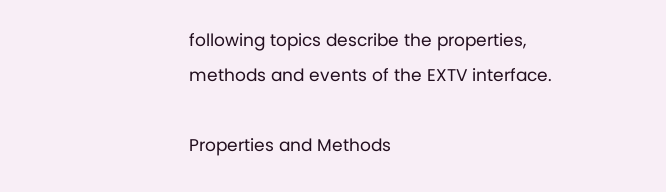following topics describe the properties, methods and events of the EXTV interface.

Properties and Methods